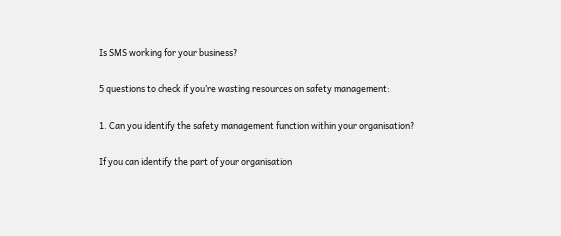Is SMS working for your business?

5 questions to check if you’re wasting resources on safety management:

1. Can you identify the safety management function within your organisation?

If you can identify the part of your organisation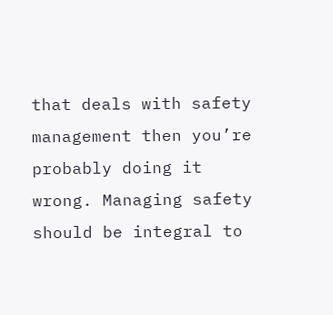that deals with safety management then you’re probably doing it wrong. Managing safety should be integral to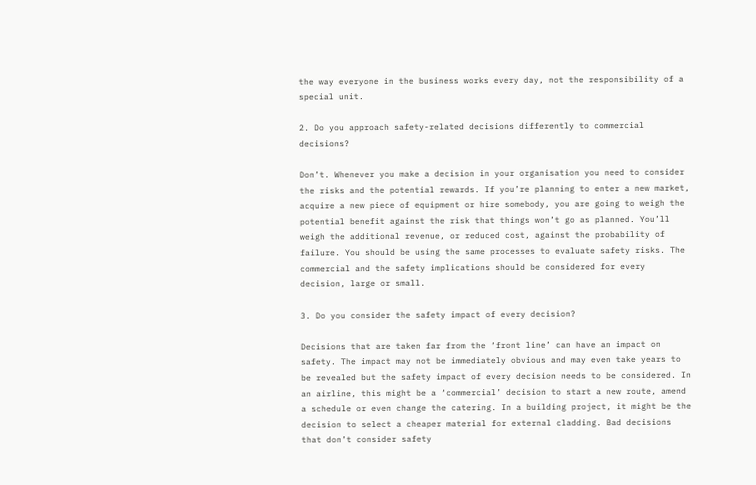the way everyone in the business works every day, not the responsibility of a special unit.

2. Do you approach safety-related decisions differently to commercial decisions?

Don’t. Whenever you make a decision in your organisation you need to consider the risks and the potential rewards. If you’re planning to enter a new market, acquire a new piece of equipment or hire somebody, you are going to weigh the potential benefit against the risk that things won’t go as planned. You’ll weigh the additional revenue, or reduced cost, against the probability of failure. You should be using the same processes to evaluate safety risks. The commercial and the safety implications should be considered for every decision, large or small.

3. Do you consider the safety impact of every decision?

Decisions that are taken far from the ‘front line’ can have an impact on safety. The impact may not be immediately obvious and may even take years to be revealed but the safety impact of every decision needs to be considered. In an airline, this might be a ‘commercial’ decision to start a new route, amend a schedule or even change the catering. In a building project, it might be the decision to select a cheaper material for external cladding. Bad decisions that don’t consider safety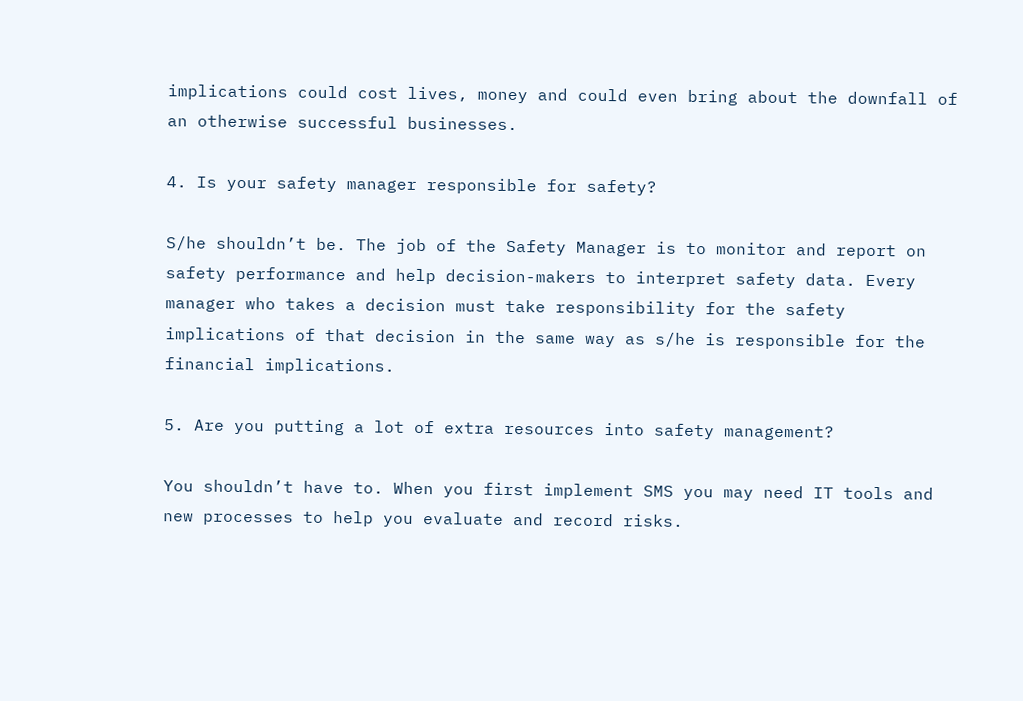implications could cost lives, money and could even bring about the downfall of an otherwise successful businesses.

4. Is your safety manager responsible for safety?

S/he shouldn’t be. The job of the Safety Manager is to monitor and report on safety performance and help decision-makers to interpret safety data. Every manager who takes a decision must take responsibility for the safety implications of that decision in the same way as s/he is responsible for the financial implications.

5. Are you putting a lot of extra resources into safety management?

You shouldn’t have to. When you first implement SMS you may need IT tools and new processes to help you evaluate and record risks.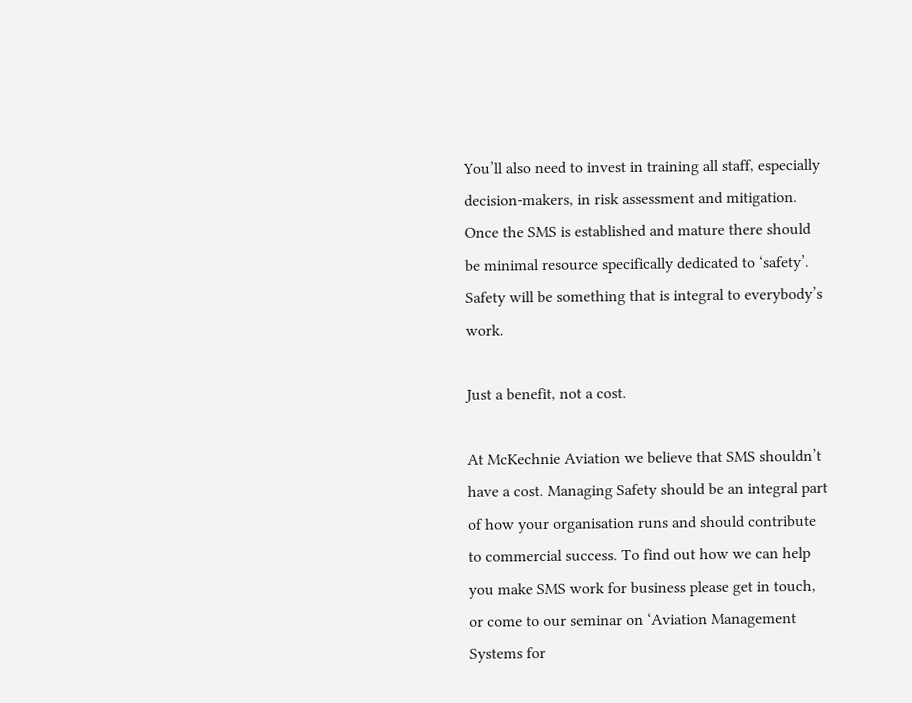You’ll also need to invest in training all staff, especially decision-makers, in risk assessment and mitigation. Once the SMS is established and mature there should be minimal resource specifically dedicated to ‘safety’. Safety will be something that is integral to everybody’s work.

Just a benefit, not a cost.

At McKechnie Aviation we believe that SMS shouldn’t have a cost. Managing Safety should be an integral part of how your organisation runs and should contribute to commercial success. To find out how we can help you make SMS work for business please get in touch, or come to our seminar on ‘Aviation Management Systems for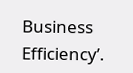Business Efficiency’.